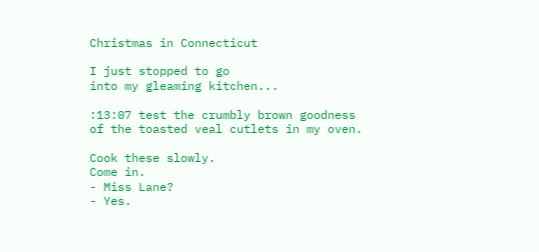Christmas in Connecticut

I just stopped to go
into my gleaming kitchen...

:13:07 test the crumbly brown goodness
of the toasted veal cutlets in my oven.

Cook these slowly.
Come in.
- Miss Lane?
- Yes.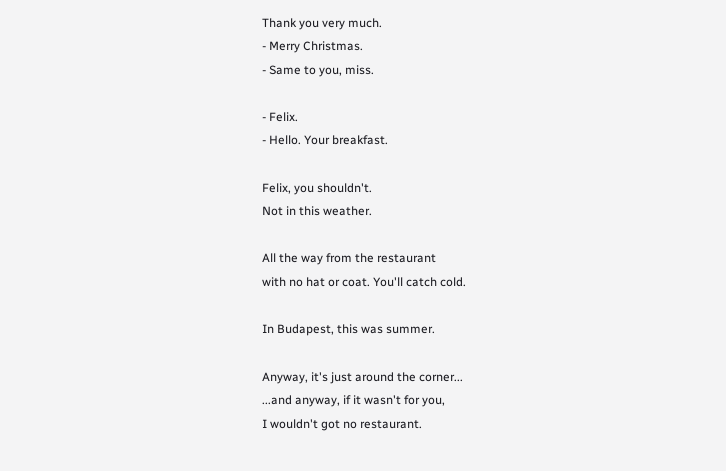Thank you very much.
- Merry Christmas.
- Same to you, miss.

- Felix.
- Hello. Your breakfast.

Felix, you shouldn't.
Not in this weather.

All the way from the restaurant
with no hat or coat. You'll catch cold.

In Budapest, this was summer.

Anyway, it's just around the corner...
...and anyway, if it wasn't for you,
I wouldn't got no restaurant.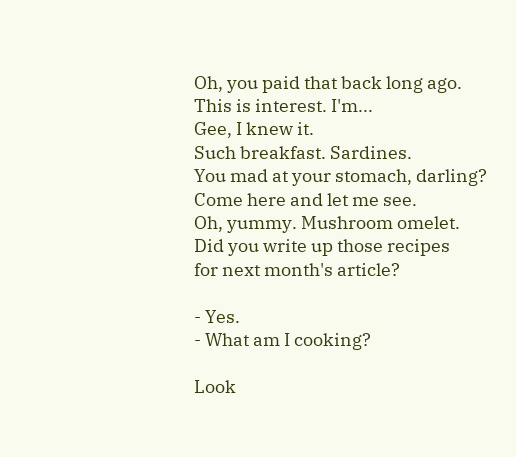Oh, you paid that back long ago.
This is interest. I'm...
Gee, I knew it.
Such breakfast. Sardines.
You mad at your stomach, darling?
Come here and let me see.
Oh, yummy. Mushroom omelet.
Did you write up those recipes
for next month's article?

- Yes.
- What am I cooking?

Look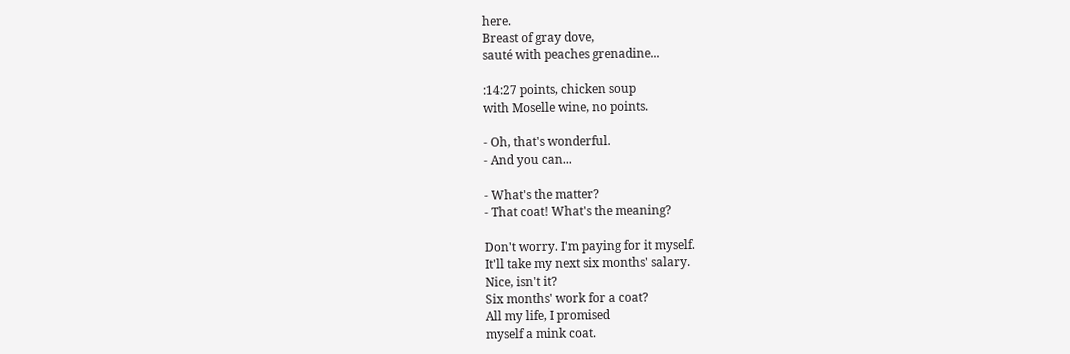here.
Breast of gray dove,
sauté with peaches grenadine...

:14:27 points, chicken soup
with Moselle wine, no points.

- Oh, that's wonderful.
- And you can...

- What's the matter?
- That coat! What's the meaning?

Don't worry. I'm paying for it myself.
It'll take my next six months' salary.
Nice, isn't it?
Six months' work for a coat?
All my life, I promised
myself a mink coat.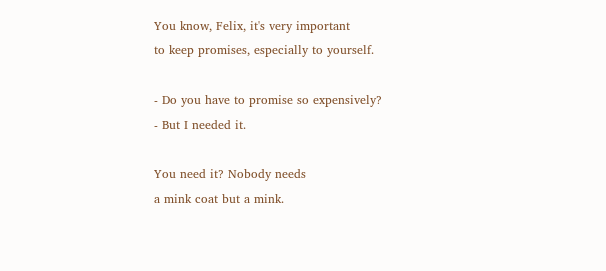You know, Felix, it's very important
to keep promises, especially to yourself.

- Do you have to promise so expensively?
- But I needed it.

You need it? Nobody needs
a mink coat but a mink.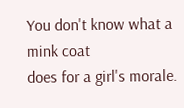You don't know what a mink coat
does for a girl's morale.